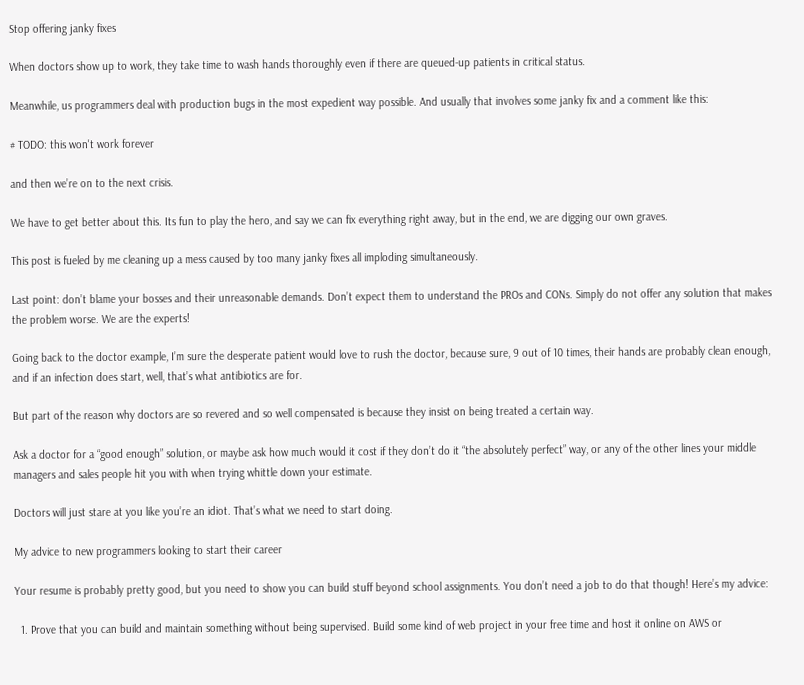Stop offering janky fixes

When doctors show up to work, they take time to wash hands thoroughly even if there are queued-up patients in critical status.

Meanwhile, us programmers deal with production bugs in the most expedient way possible. And usually that involves some janky fix and a comment like this:

# TODO: this won't work forever

and then we’re on to the next crisis.

We have to get better about this. Its fun to play the hero, and say we can fix everything right away, but in the end, we are digging our own graves.

This post is fueled by me cleaning up a mess caused by too many janky fixes all imploding simultaneously.

Last point: don’t blame your bosses and their unreasonable demands. Don’t expect them to understand the PROs and CONs. Simply do not offer any solution that makes the problem worse. We are the experts!

Going back to the doctor example, I’m sure the desperate patient would love to rush the doctor, because sure, 9 out of 10 times, their hands are probably clean enough, and if an infection does start, well, that’s what antibiotics are for.

But part of the reason why doctors are so revered and so well compensated is because they insist on being treated a certain way.

Ask a doctor for a “good enough” solution, or maybe ask how much would it cost if they don’t do it “the absolutely perfect” way, or any of the other lines your middle managers and sales people hit you with when trying whittle down your estimate.

Doctors will just stare at you like you’re an idiot. That’s what we need to start doing.

My advice to new programmers looking to start their career

Your resume is probably pretty good, but you need to show you can build stuff beyond school assignments. You don’t need a job to do that though! Here’s my advice:

  1. Prove that you can build and maintain something without being supervised. Build some kind of web project in your free time and host it online on AWS or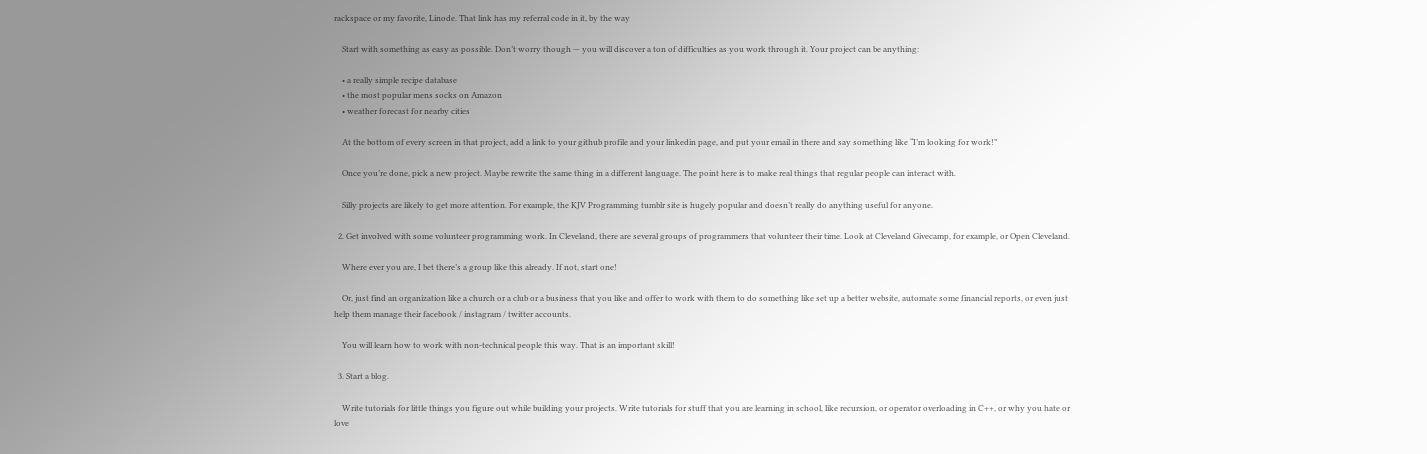rackspace or my favorite, Linode. That link has my referral code in it, by the way

    Start with something as easy as possible. Don’t worry though — you will discover a ton of difficulties as you work through it. Your project can be anything:

    • a really simple recipe database
    • the most popular mens socks on Amazon
    • weather forecast for nearby cities

    At the bottom of every screen in that project, add a link to your github profile and your linkedin page, and put your email in there and say something like “I’m looking for work!”

    Once you’re done, pick a new project. Maybe rewrite the same thing in a different language. The point here is to make real things that regular people can interact with.

    Silly projects are likely to get more attention. For example, the KJV Programming tumblr site is hugely popular and doesn’t really do anything useful for anyone.

  2. Get involved with some volunteer programming work. In Cleveland, there are several groups of programmers that volunteer their time. Look at Cleveland Givecamp, for example, or Open Cleveland.

    Where ever you are, I bet there’s a group like this already. If not, start one!

    Or, just find an organization like a church or a club or a business that you like and offer to work with them to do something like set up a better website, automate some financial reports, or even just help them manage their facebook / instagram / twitter accounts.

    You will learn how to work with non-technical people this way. That is an important skill!

  3. Start a blog.

    Write tutorials for little things you figure out while building your projects. Write tutorials for stuff that you are learning in school, like recursion, or operator overloading in C++, or why you hate or love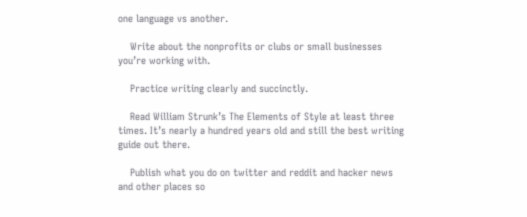one language vs another.

    Write about the nonprofits or clubs or small businesses you’re working with.

    Practice writing clearly and succinctly.

    Read William Strunk’s The Elements of Style at least three times. It’s nearly a hundred years old and still the best writing guide out there.

    Publish what you do on twitter and reddit and hacker news and other places so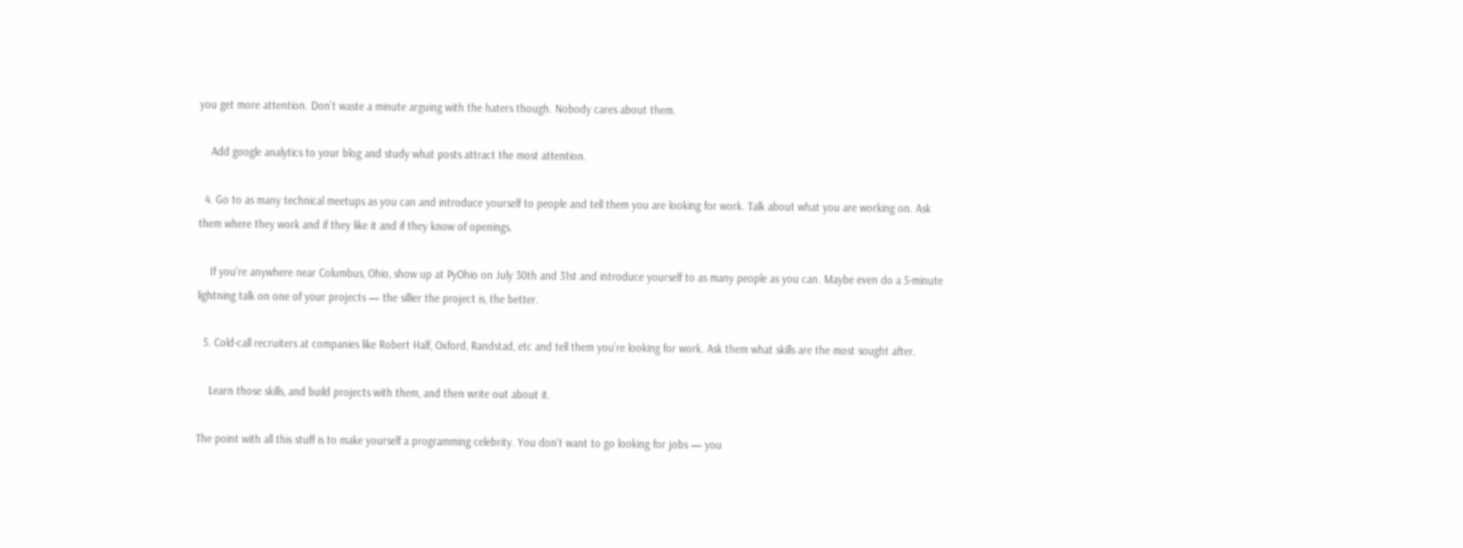you get more attention. Don’t waste a minute arguing with the haters though. Nobody cares about them.

    Add google analytics to your blog and study what posts attract the most attention.

  4. Go to as many technical meetups as you can and introduce yourself to people and tell them you are looking for work. Talk about what you are working on. Ask them where they work and if they like it and if they know of openings.

    If you’re anywhere near Columbus, Ohio, show up at PyOhio on July 30th and 31st and introduce yourself to as many people as you can. Maybe even do a 5-minute lightning talk on one of your projects — the sillier the project is, the better.

  5. Cold-call recruiters at companies like Robert Half, Oxford, Randstad, etc and tell them you’re looking for work. Ask them what skills are the most sought after.

    Learn those skills, and build projects with them, and then write out about it.

The point with all this stuff is to make yourself a programming celebrity. You don’t want to go looking for jobs — you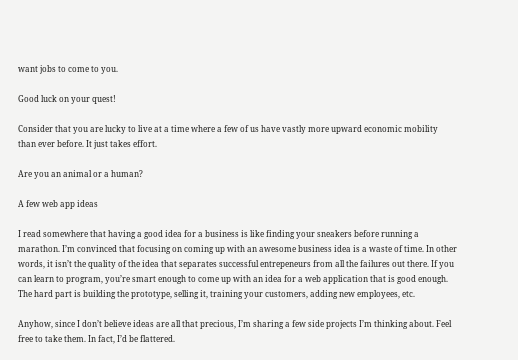want jobs to come to you.

Good luck on your quest!

Consider that you are lucky to live at a time where a few of us have vastly more upward economic mobility than ever before. It just takes effort.

Are you an animal or a human?

A few web app ideas

I read somewhere that having a good idea for a business is like finding your sneakers before running a marathon. I’m convinced that focusing on coming up with an awesome business idea is a waste of time. In other words, it isn’t the quality of the idea that separates successful entrepeneurs from all the failures out there. If you can learn to program, you’re smart enough to come up with an idea for a web application that is good enough. The hard part is building the prototype, selling it, training your customers, adding new employees, etc.

Anyhow, since I don’t believe ideas are all that precious, I’m sharing a few side projects I’m thinking about. Feel free to take them. In fact, I’d be flattered.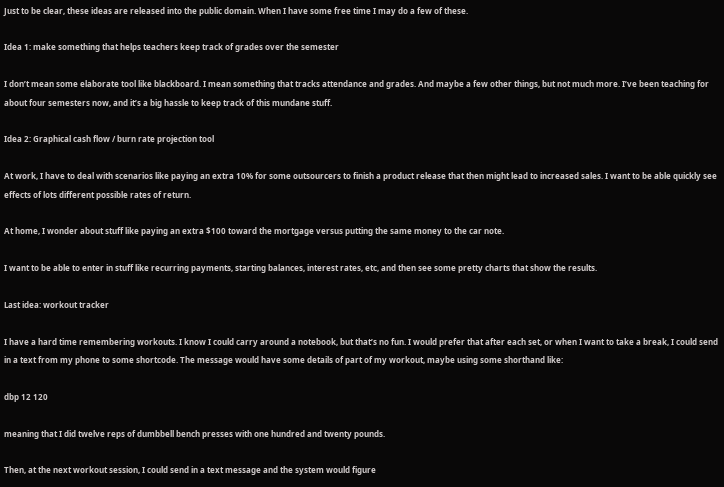Just to be clear, these ideas are released into the public domain. When I have some free time I may do a few of these.

Idea 1: make something that helps teachers keep track of grades over the semester

I don’t mean some elaborate tool like blackboard. I mean something that tracks attendance and grades. And maybe a few other things, but not much more. I’ve been teaching for about four semesters now, and it’s a big hassle to keep track of this mundane stuff.

Idea 2: Graphical cash flow / burn rate projection tool

At work, I have to deal with scenarios like paying an extra 10% for some outsourcers to finish a product release that then might lead to increased sales. I want to be able quickly see effects of lots different possible rates of return.

At home, I wonder about stuff like paying an extra $100 toward the mortgage versus putting the same money to the car note.

I want to be able to enter in stuff like recurring payments, starting balances, interest rates, etc, and then see some pretty charts that show the results.

Last idea: workout tracker

I have a hard time remembering workouts. I know I could carry around a notebook, but that’s no fun. I would prefer that after each set, or when I want to take a break, I could send in a text from my phone to some shortcode. The message would have some details of part of my workout, maybe using some shorthand like:

dbp 12 120

meaning that I did twelve reps of dumbbell bench presses with one hundred and twenty pounds.

Then, at the next workout session, I could send in a text message and the system would figure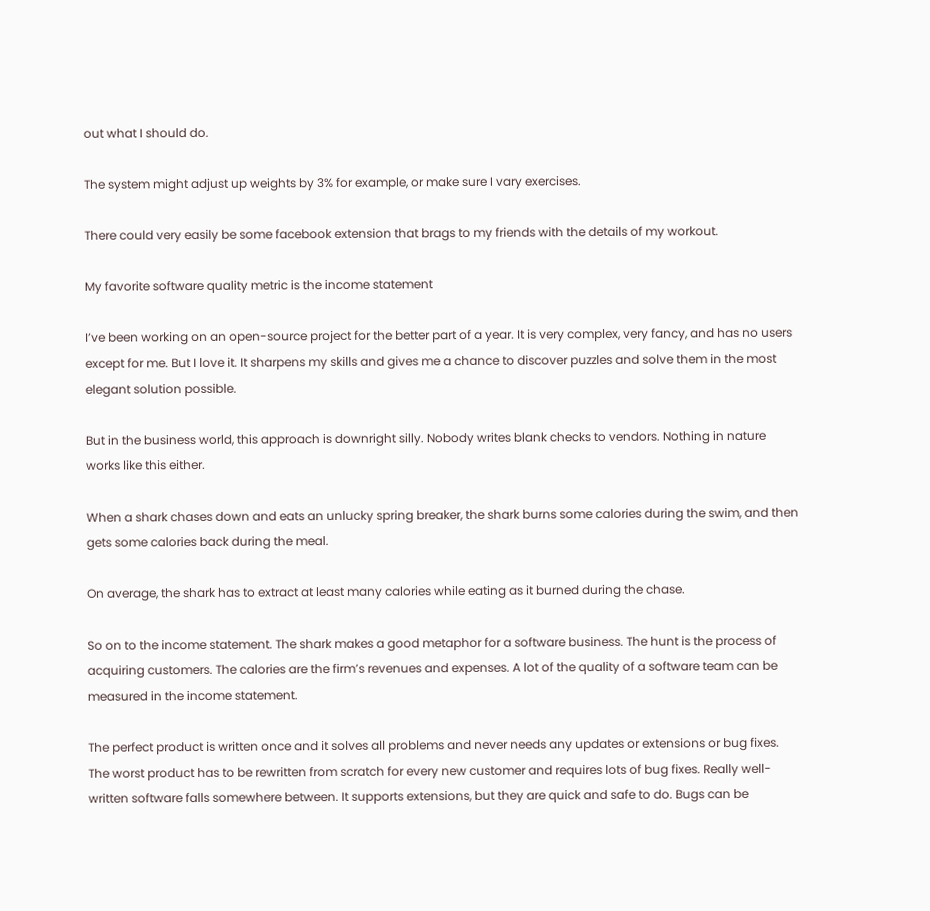out what I should do.

The system might adjust up weights by 3% for example, or make sure I vary exercises.

There could very easily be some facebook extension that brags to my friends with the details of my workout.

My favorite software quality metric is the income statement

I’ve been working on an open-source project for the better part of a year. It is very complex, very fancy, and has no users except for me. But I love it. It sharpens my skills and gives me a chance to discover puzzles and solve them in the most elegant solution possible.

But in the business world, this approach is downright silly. Nobody writes blank checks to vendors. Nothing in nature works like this either.

When a shark chases down and eats an unlucky spring breaker, the shark burns some calories during the swim, and then gets some calories back during the meal.

On average, the shark has to extract at least many calories while eating as it burned during the chase.

So on to the income statement. The shark makes a good metaphor for a software business. The hunt is the process of acquiring customers. The calories are the firm’s revenues and expenses. A lot of the quality of a software team can be measured in the income statement.

The perfect product is written once and it solves all problems and never needs any updates or extensions or bug fixes. The worst product has to be rewritten from scratch for every new customer and requires lots of bug fixes. Really well-written software falls somewhere between. It supports extensions, but they are quick and safe to do. Bugs can be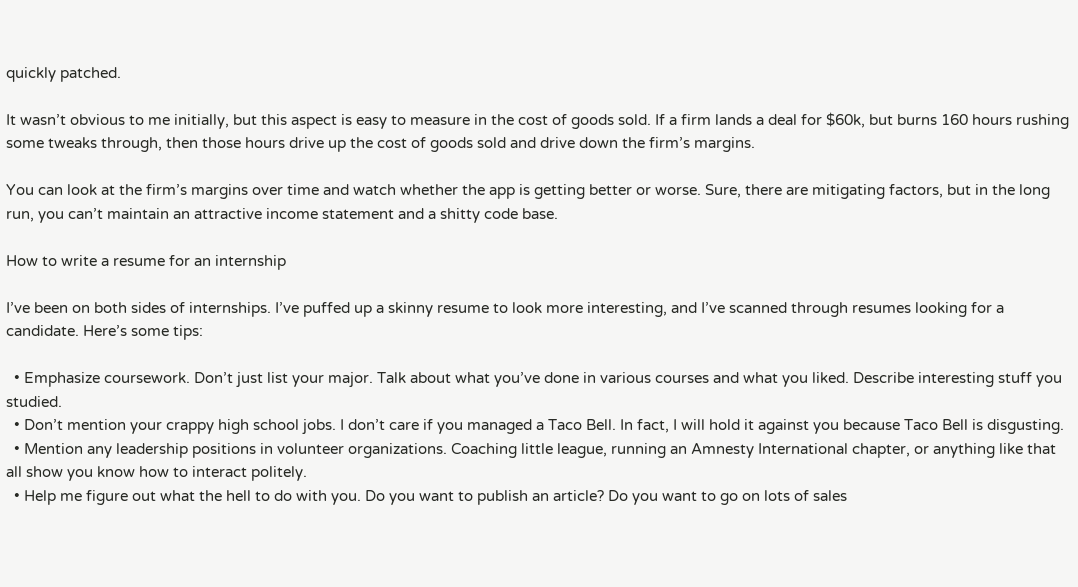quickly patched.

It wasn’t obvious to me initially, but this aspect is easy to measure in the cost of goods sold. If a firm lands a deal for $60k, but burns 160 hours rushing some tweaks through, then those hours drive up the cost of goods sold and drive down the firm’s margins.

You can look at the firm’s margins over time and watch whether the app is getting better or worse. Sure, there are mitigating factors, but in the long run, you can’t maintain an attractive income statement and a shitty code base.

How to write a resume for an internship

I’ve been on both sides of internships. I’ve puffed up a skinny resume to look more interesting, and I’ve scanned through resumes looking for a candidate. Here’s some tips:

  • Emphasize coursework. Don’t just list your major. Talk about what you’ve done in various courses and what you liked. Describe interesting stuff you studied.
  • Don’t mention your crappy high school jobs. I don’t care if you managed a Taco Bell. In fact, I will hold it against you because Taco Bell is disgusting.
  • Mention any leadership positions in volunteer organizations. Coaching little league, running an Amnesty International chapter, or anything like that all show you know how to interact politely.
  • Help me figure out what the hell to do with you. Do you want to publish an article? Do you want to go on lots of sales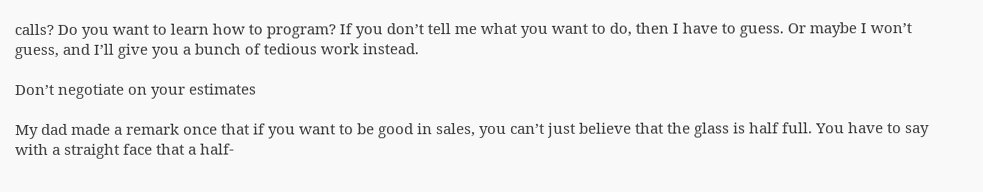calls? Do you want to learn how to program? If you don’t tell me what you want to do, then I have to guess. Or maybe I won’t guess, and I’ll give you a bunch of tedious work instead.

Don’t negotiate on your estimates

My dad made a remark once that if you want to be good in sales, you can’t just believe that the glass is half full. You have to say with a straight face that a half-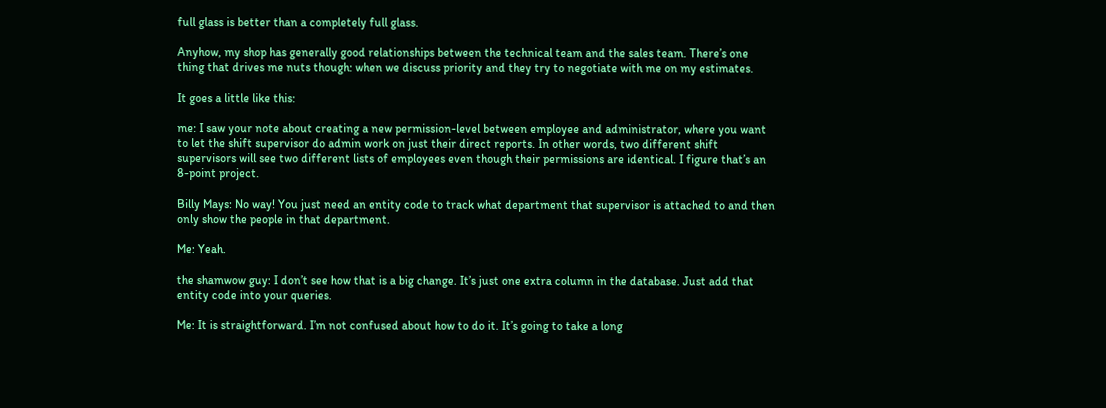full glass is better than a completely full glass.

Anyhow, my shop has generally good relationships between the technical team and the sales team. There’s one thing that drives me nuts though: when we discuss priority and they try to negotiate with me on my estimates.

It goes a little like this:

me: I saw your note about creating a new permission-level between employee and administrator, where you want to let the shift supervisor do admin work on just their direct reports. In other words, two different shift supervisors will see two different lists of employees even though their permissions are identical. I figure that’s an 8-point project.

Billy Mays: No way! You just need an entity code to track what department that supervisor is attached to and then only show the people in that department.

Me: Yeah.

the shamwow guy: I don’t see how that is a big change. It’s just one extra column in the database. Just add that entity code into your queries.

Me: It is straightforward. I’m not confused about how to do it. It’s going to take a long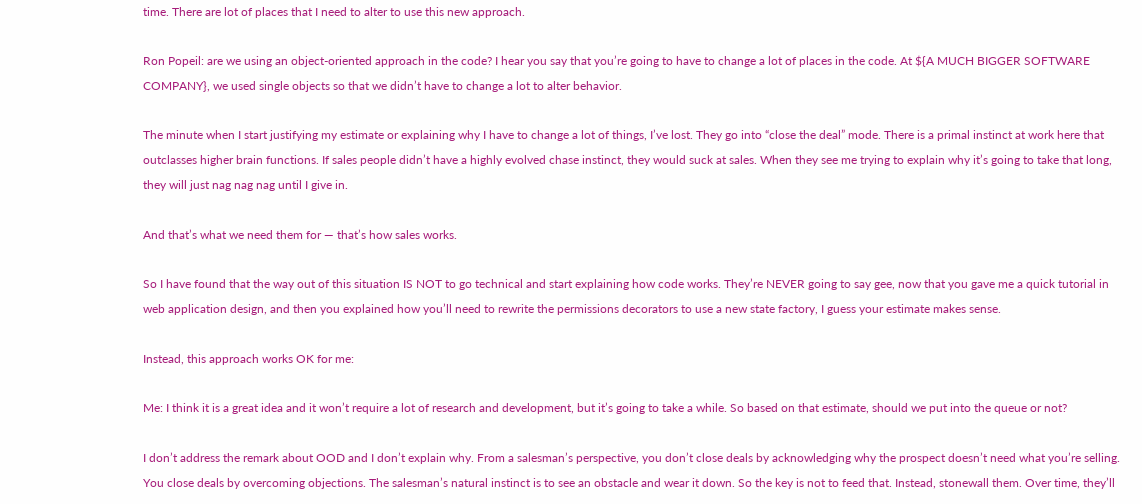time. There are lot of places that I need to alter to use this new approach.

Ron Popeil: are we using an object-oriented approach in the code? I hear you say that you’re going to have to change a lot of places in the code. At ${A MUCH BIGGER SOFTWARE COMPANY}, we used single objects so that we didn’t have to change a lot to alter behavior.

The minute when I start justifying my estimate or explaining why I have to change a lot of things, I’ve lost. They go into “close the deal” mode. There is a primal instinct at work here that outclasses higher brain functions. If sales people didn’t have a highly evolved chase instinct, they would suck at sales. When they see me trying to explain why it’s going to take that long, they will just nag nag nag until I give in.

And that’s what we need them for — that’s how sales works.

So I have found that the way out of this situation IS NOT to go technical and start explaining how code works. They’re NEVER going to say gee, now that you gave me a quick tutorial in web application design, and then you explained how you’ll need to rewrite the permissions decorators to use a new state factory, I guess your estimate makes sense.

Instead, this approach works OK for me:

Me: I think it is a great idea and it won’t require a lot of research and development, but it’s going to take a while. So based on that estimate, should we put into the queue or not?

I don’t address the remark about OOD and I don’t explain why. From a salesman’s perspective, you don’t close deals by acknowledging why the prospect doesn’t need what you’re selling. You close deals by overcoming objections. The salesman’s natural instinct is to see an obstacle and wear it down. So the key is not to feed that. Instead, stonewall them. Over time, they’ll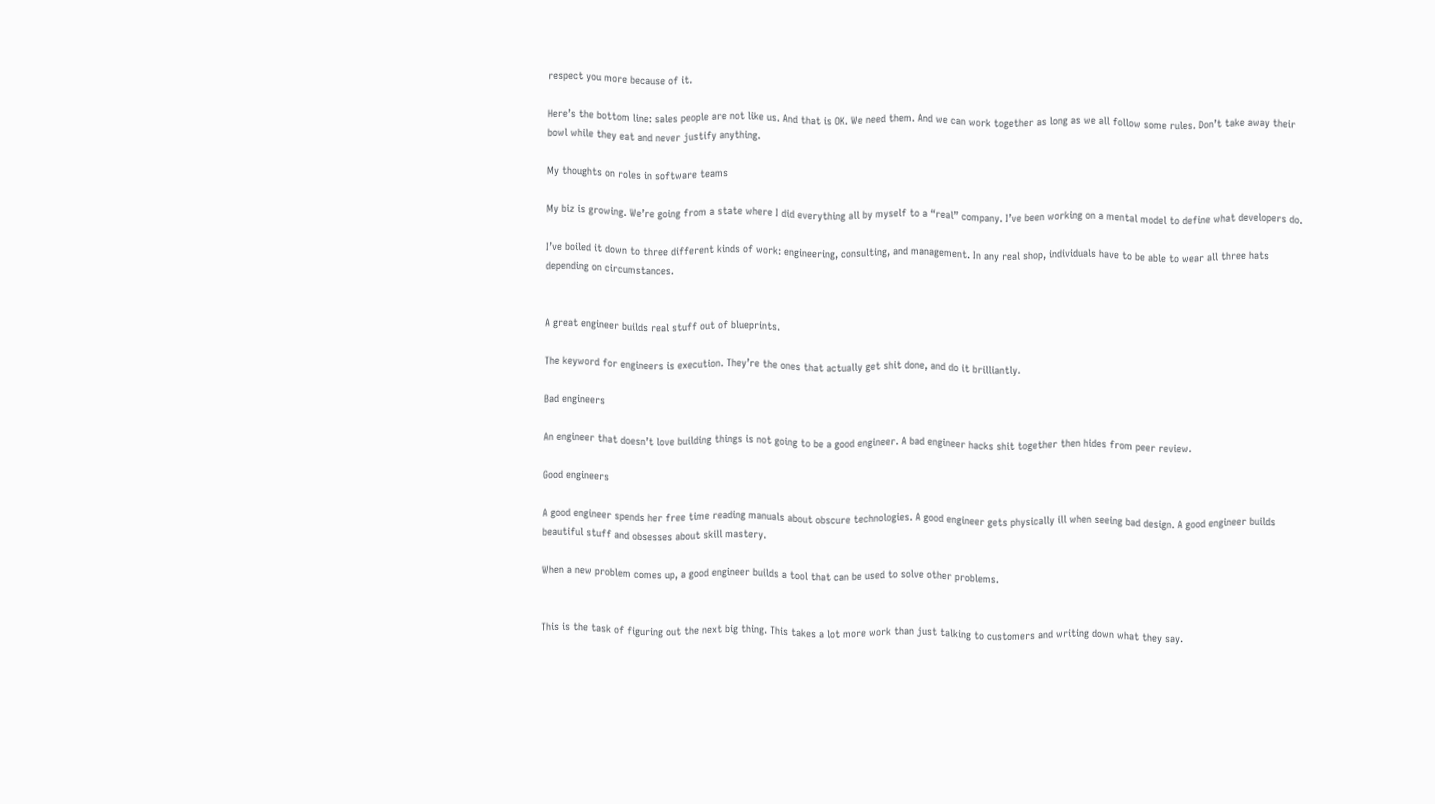respect you more because of it.

Here’s the bottom line: sales people are not like us. And that is OK. We need them. And we can work together as long as we all follow some rules. Don’t take away their bowl while they eat and never justify anything.

My thoughts on roles in software teams

My biz is growing. We’re going from a state where I did everything all by myself to a “real” company. I’ve been working on a mental model to define what developers do.

I’ve boiled it down to three different kinds of work: engineering, consulting, and management. In any real shop, individuals have to be able to wear all three hats depending on circumstances.


A great engineer builds real stuff out of blueprints.

The keyword for engineers is execution. They’re the ones that actually get shit done, and do it brilliantly.

Bad engineers

An engineer that doesn’t love building things is not going to be a good engineer. A bad engineer hacks shit together then hides from peer review.

Good engineers

A good engineer spends her free time reading manuals about obscure technologies. A good engineer gets physically ill when seeing bad design. A good engineer builds beautiful stuff and obsesses about skill mastery.

When a new problem comes up, a good engineer builds a tool that can be used to solve other problems.


This is the task of figuring out the next big thing. This takes a lot more work than just talking to customers and writing down what they say.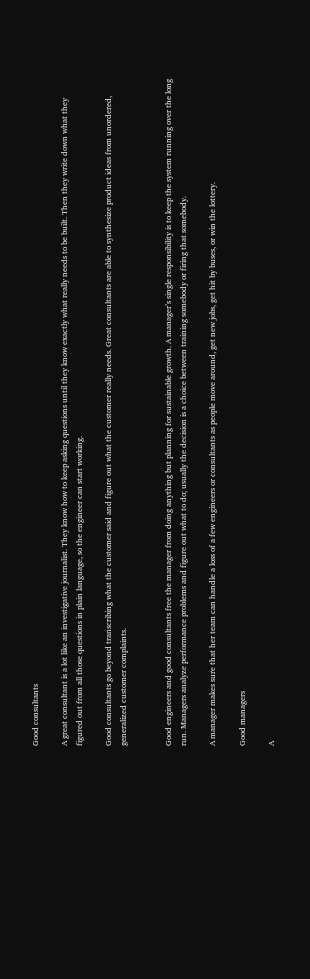Good consultants

A great consultant is a lot like an investigative journalist. They know how to keep asking questions until they know exactly what really needs to be built. Then they write down what they figured out from all those questions in plain language, so the engineer can start working.

Good consultants go beyond transcribing what the customer said and figure out what the customer really needs. Great consultants are able to synthesize product ideas from unordered, generalized customer complaints.


Good engineers and good consultants free the manager from doing anything but planning for sustainable growth. A manager’s single responsibility is to keep the system running over the long run. Managers analyze performance problems and figure out what to do; usually the decision is a choice between training somebody or firing that somebody.

A manager makes sure that her team can handle a loss of a few engineers or consultants as people move around, get new jobs, get hit by buses, or win the lottery.

Good managers

A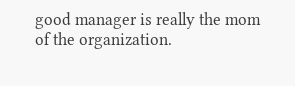good manager is really the mom of the organization.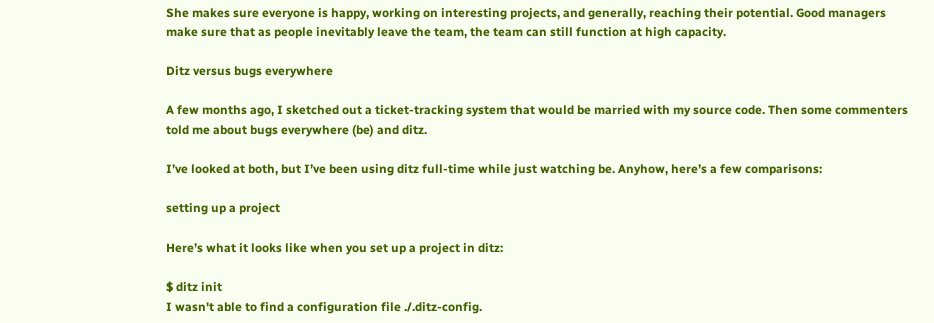She makes sure everyone is happy, working on interesting projects, and generally, reaching their potential. Good managers make sure that as people inevitably leave the team, the team can still function at high capacity.

Ditz versus bugs everywhere

A few months ago, I sketched out a ticket-tracking system that would be married with my source code. Then some commenters told me about bugs everywhere (be) and ditz.

I’ve looked at both, but I’ve been using ditz full-time while just watching be. Anyhow, here’s a few comparisons:

setting up a project

Here’s what it looks like when you set up a project in ditz:

$ ditz init
I wasn't able to find a configuration file ./.ditz-config.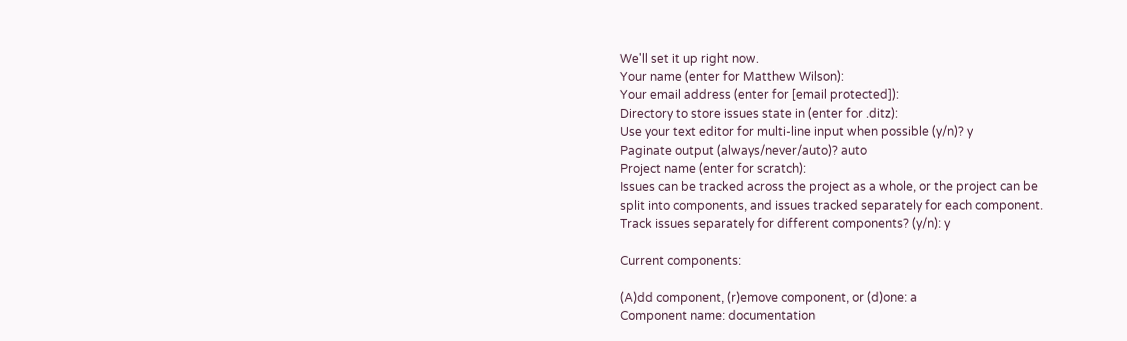We'll set it up right now.
Your name (enter for Matthew Wilson):
Your email address (enter for [email protected]):
Directory to store issues state in (enter for .ditz):
Use your text editor for multi-line input when possible (y/n)? y
Paginate output (always/never/auto)? auto
Project name (enter for scratch):
Issues can be tracked across the project as a whole, or the project can be
split into components, and issues tracked separately for each component.
Track issues separately for different components? (y/n): y

Current components:

(A)dd component, (r)emove component, or (d)one: a
Component name: documentation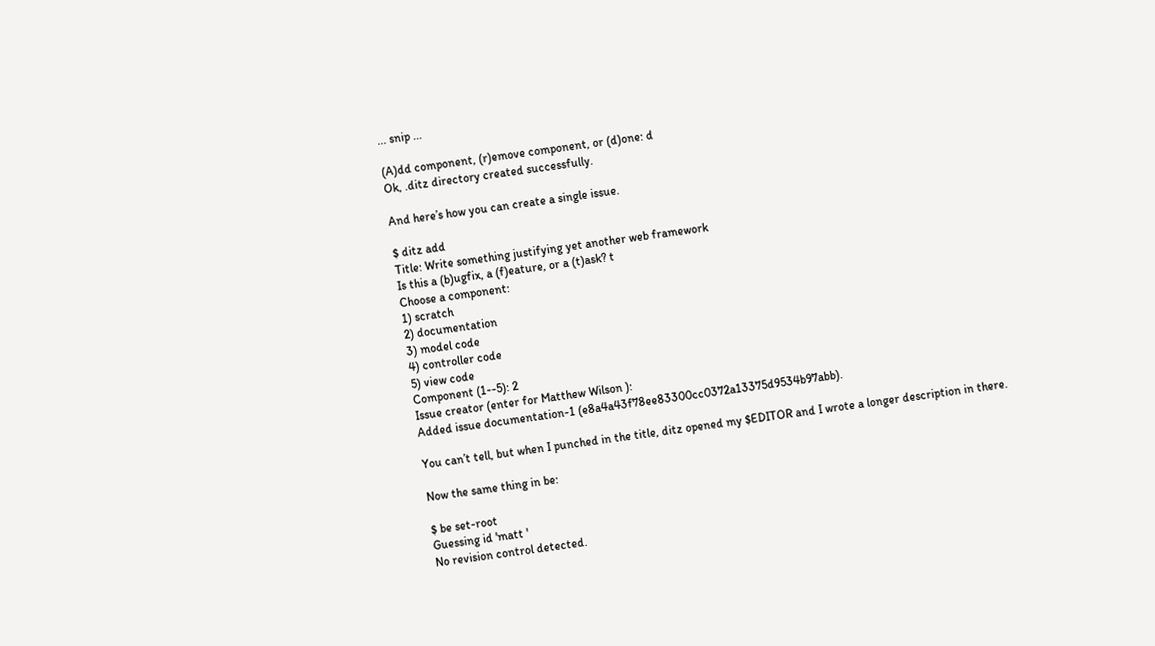... snip ...

(A)dd component, (r)emove component, or (d)one: d
Ok, .ditz directory created successfully.

And here’s how you can create a single issue.

$ ditz add
Title: Write something justifying yet another web framework
Is this a (b)ugfix, a (f)eature, or a (t)ask? t
Choose a component:
1) scratch
2) documentation
3) model code
4) controller code
5) view code
Component (1--5): 2
Issue creator (enter for Matthew Wilson ):
Added issue documentation-1 (e8a4a43f78ee83300cc0372a13375d9534b97abb).

You can’t tell, but when I punched in the title, ditz opened my $EDITOR and I wrote a longer description in there.

Now the same thing in be:

$ be set-root
Guessing id 'matt '
No revision control detected.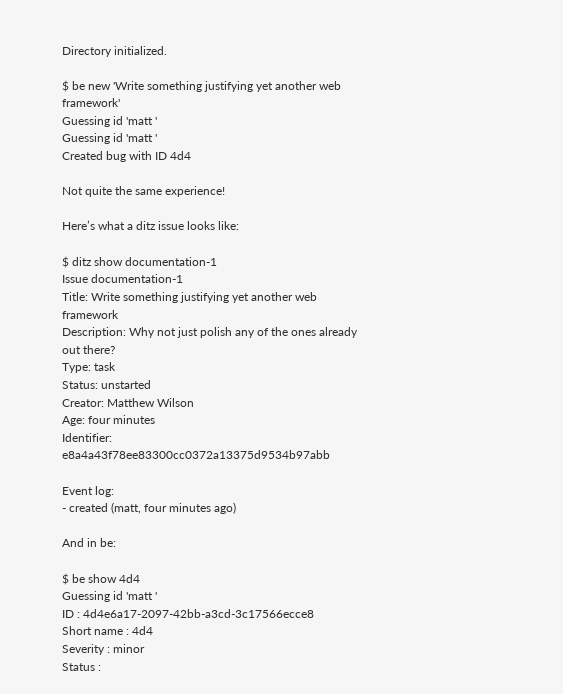Directory initialized.

$ be new 'Write something justifying yet another web framework'
Guessing id 'matt '
Guessing id 'matt '
Created bug with ID 4d4

Not quite the same experience!

Here’s what a ditz issue looks like:

$ ditz show documentation-1
Issue documentation-1
Title: Write something justifying yet another web framework
Description: Why not just polish any of the ones already out there?
Type: task
Status: unstarted
Creator: Matthew Wilson
Age: four minutes
Identifier: e8a4a43f78ee83300cc0372a13375d9534b97abb

Event log:
- created (matt, four minutes ago)

And in be:

$ be show 4d4
Guessing id 'matt '
ID : 4d4e6a17-2097-42bb-a3cd-3c17566ecce8
Short name : 4d4
Severity : minor
Status :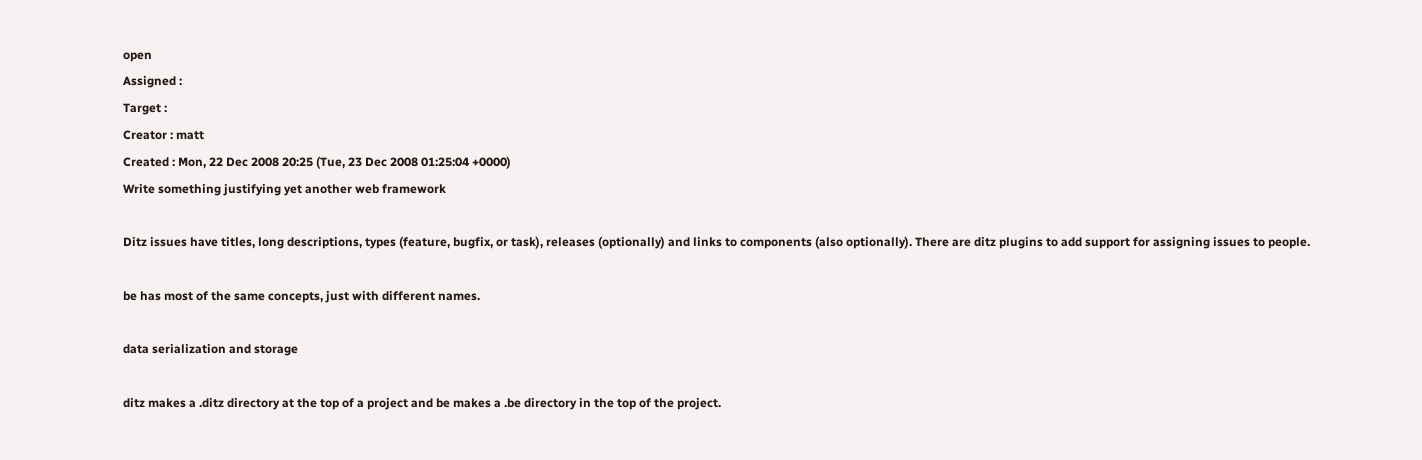open
Assigned :
Target :
Creator : matt
Created : Mon, 22 Dec 2008 20:25 (Tue, 23 Dec 2008 01:25:04 +0000)
Write something justifying yet another web framework

Ditz issues have titles, long descriptions, types (feature, bugfix, or task), releases (optionally) and links to components (also optionally). There are ditz plugins to add support for assigning issues to people.

be has most of the same concepts, just with different names.

data serialization and storage

ditz makes a .ditz directory at the top of a project and be makes a .be directory in the top of the project.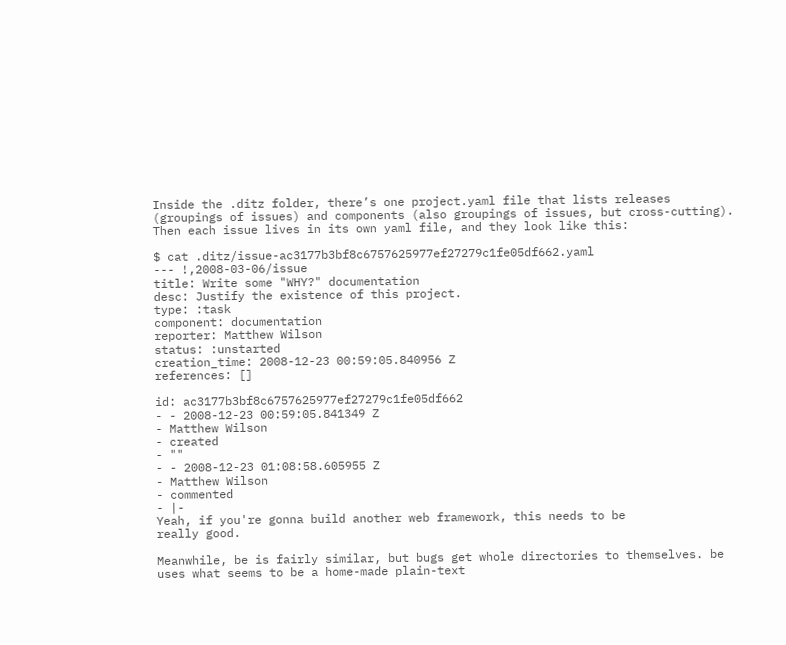Inside the .ditz folder, there’s one project.yaml file that lists releases (groupings of issues) and components (also groupings of issues, but cross-cutting). Then each issue lives in its own yaml file, and they look like this:

$ cat .ditz/issue-ac3177b3bf8c6757625977ef27279c1fe05df662.yaml
--- !,2008-03-06/issue
title: Write some "WHY?" documentation
desc: Justify the existence of this project.
type: :task
component: documentation
reporter: Matthew Wilson
status: :unstarted
creation_time: 2008-12-23 00:59:05.840956 Z
references: []

id: ac3177b3bf8c6757625977ef27279c1fe05df662
- - 2008-12-23 00:59:05.841349 Z
- Matthew Wilson
- created
- ""
- - 2008-12-23 01:08:58.605955 Z
- Matthew Wilson
- commented
- |-
Yeah, if you're gonna build another web framework, this needs to be
really good.

Meanwhile, be is fairly similar, but bugs get whole directories to themselves. be uses what seems to be a home-made plain-text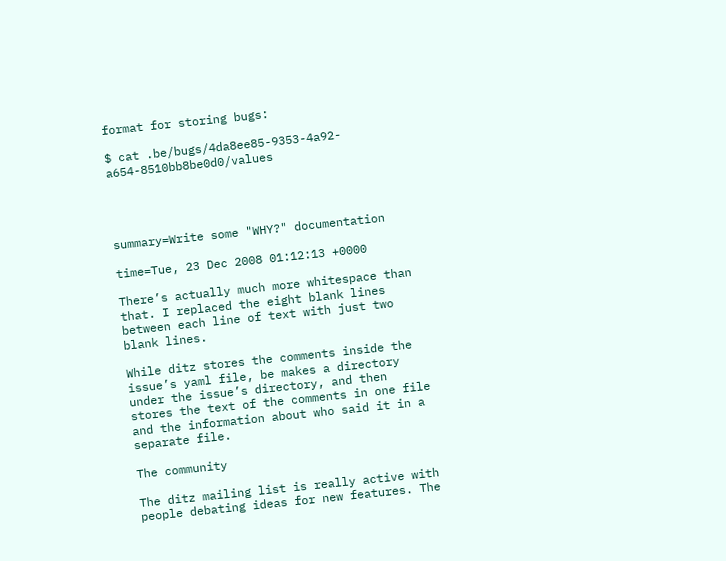format for storing bugs:

$ cat .be/bugs/4da8ee85-9353-4a92-a654-8510bb8be0d0/values




summary=Write some "WHY?" documentation

time=Tue, 23 Dec 2008 01:12:13 +0000

There’s actually much more whitespace than that. I replaced the eight blank lines between each line of text with just two blank lines.

While ditz stores the comments inside the issue’s yaml file, be makes a directory under the issue’s directory, and then stores the text of the comments in one file and the information about who said it in a separate file.

The community

The ditz mailing list is really active with people debating ideas for new features. The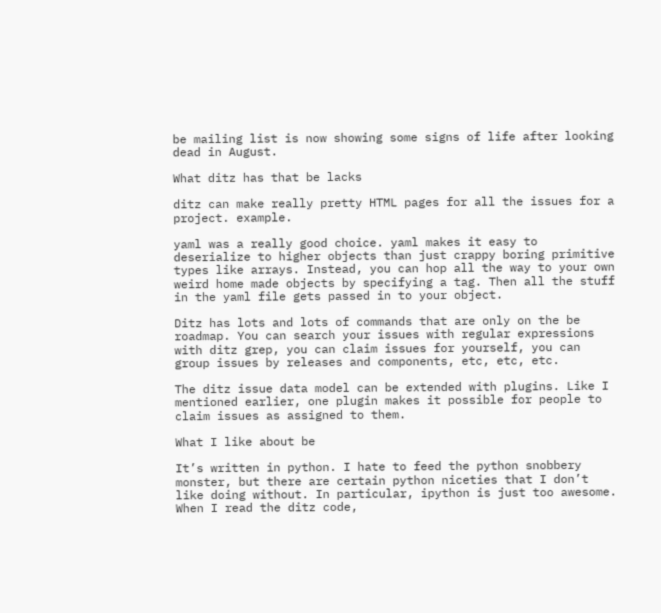be mailing list is now showing some signs of life after looking dead in August.

What ditz has that be lacks

ditz can make really pretty HTML pages for all the issues for a project. example.

yaml was a really good choice. yaml makes it easy to deserialize to higher objects than just crappy boring primitive types like arrays. Instead, you can hop all the way to your own weird home made objects by specifying a tag. Then all the stuff in the yaml file gets passed in to your object.

Ditz has lots and lots of commands that are only on the be roadmap. You can search your issues with regular expressions with ditz grep, you can claim issues for yourself, you can group issues by releases and components, etc, etc, etc.

The ditz issue data model can be extended with plugins. Like I mentioned earlier, one plugin makes it possible for people to claim issues as assigned to them.

What I like about be

It’s written in python. I hate to feed the python snobbery monster, but there are certain python niceties that I don’t like doing without. In particular, ipython is just too awesome. When I read the ditz code,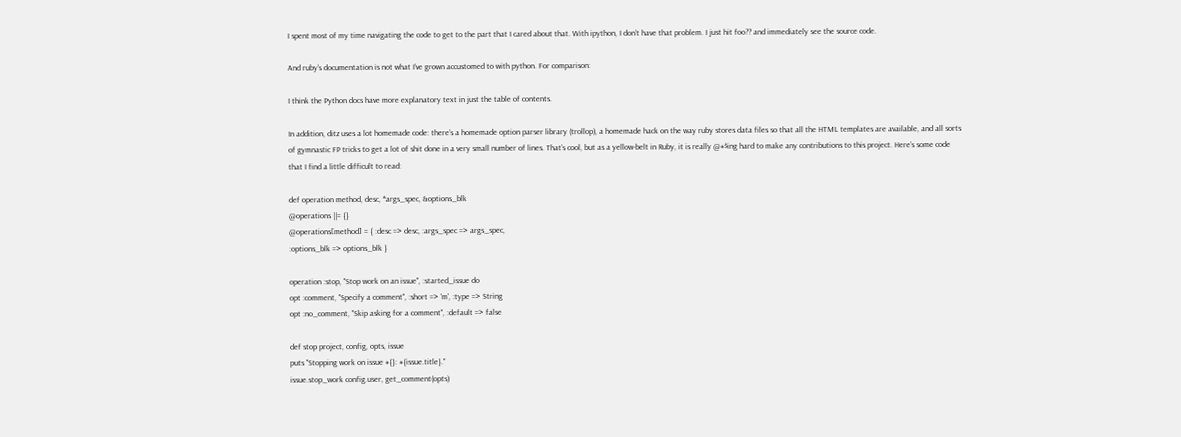I spent most of my time navigating the code to get to the part that I cared about that. With ipython, I don’t have that problem. I just hit foo?? and immediately see the source code.

And ruby’s documentation is not what I’ve grown accustomed to with python. For comparison:

I think the Python docs have more explanatory text in just the table of contents.

In addition, ditz uses a lot homemade code: there’s a homemade option parser library (trollop), a homemade hack on the way ruby stores data files so that all the HTML templates are available, and all sorts of gymnastic FP tricks to get a lot of shit done in a very small number of lines. That’s cool, but as a yellow-belt in Ruby, it is really @#$ing hard to make any contributions to this project. Here’s some code that I find a little difficult to read:

def operation method, desc, *args_spec, &options_blk
@operations ||= {}
@operations[method] = { :desc => desc, :args_spec => args_spec,
:options_blk => options_blk }

operation :stop, "Stop work on an issue", :started_issue do
opt :comment, "Specify a comment", :short => 'm', :type => String
opt :no_comment, "Skip asking for a comment", :default => false

def stop project, config, opts, issue
puts "Stopping work on issue #{}: #{issue.title}."
issue.stop_work config.user, get_comment(opts)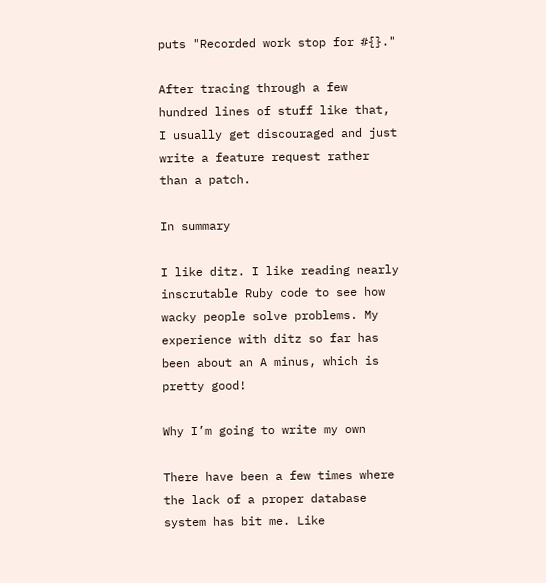puts "Recorded work stop for #{}."

After tracing through a few hundred lines of stuff like that, I usually get discouraged and just write a feature request rather than a patch.

In summary

I like ditz. I like reading nearly inscrutable Ruby code to see how wacky people solve problems. My experience with ditz so far has been about an A minus, which is pretty good!

Why I’m going to write my own

There have been a few times where the lack of a proper database system has bit me. Like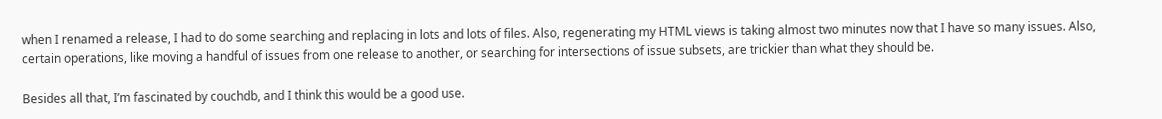when I renamed a release, I had to do some searching and replacing in lots and lots of files. Also, regenerating my HTML views is taking almost two minutes now that I have so many issues. Also, certain operations, like moving a handful of issues from one release to another, or searching for intersections of issue subsets, are trickier than what they should be.

Besides all that, I’m fascinated by couchdb, and I think this would be a good use.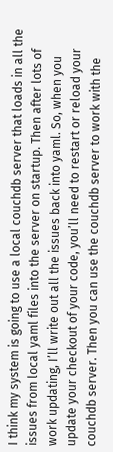I think my system is going to use a local couchdb server that loads in all the issues from local yaml files into the server on startup. Then after lots of work updating, I’ll write out all the issues back into yaml. So, when you update your checkout of your code, you’ll need to restart or reload your couchdb server. Then you can use the couchdb server to work with the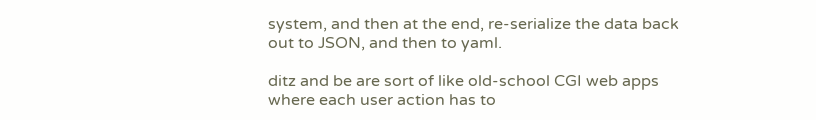system, and then at the end, re-serialize the data back out to JSON, and then to yaml.

ditz and be are sort of like old-school CGI web apps where each user action has to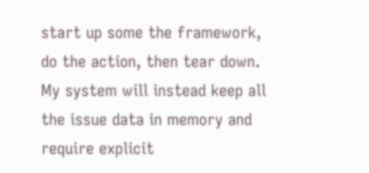start up some the framework, do the action, then tear down. My system will instead keep all the issue data in memory and require explicit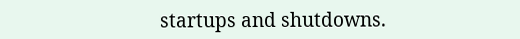startups and shutdowns.